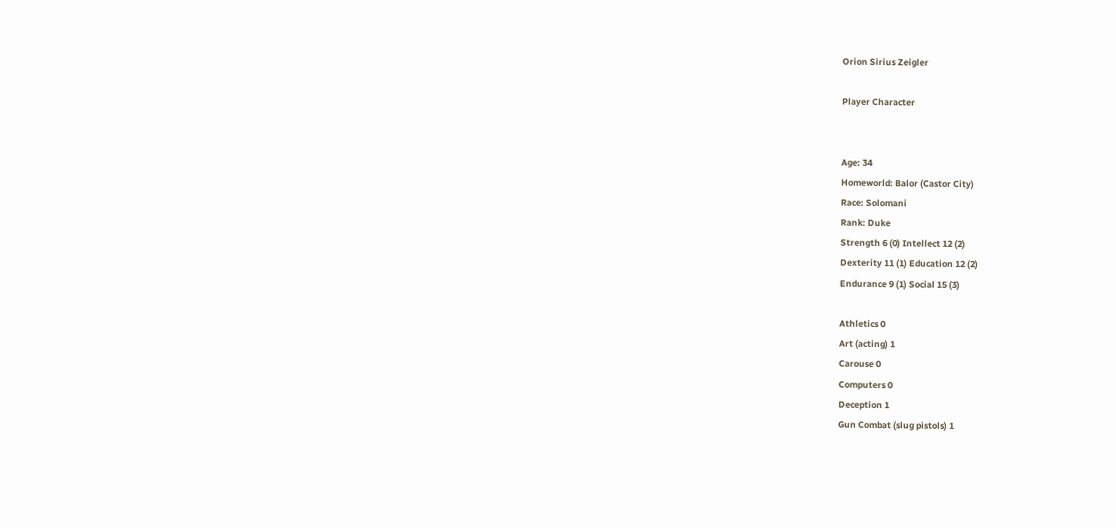Orion Sirius Zeigler

Player Character


Age: 34
Homeworld: Balor (Castor City)
Race: Solomani
Rank: Duke
Strength 6 (0) Intellect 12 (2)
Dexterity 11 (1) Education 12 (2)
Endurance 9 (1) Social 15 (3)

Athletics 0
Art (acting) 1
Carouse 0
Computers 0
Deception 1
Gun Combat (slug pistols) 1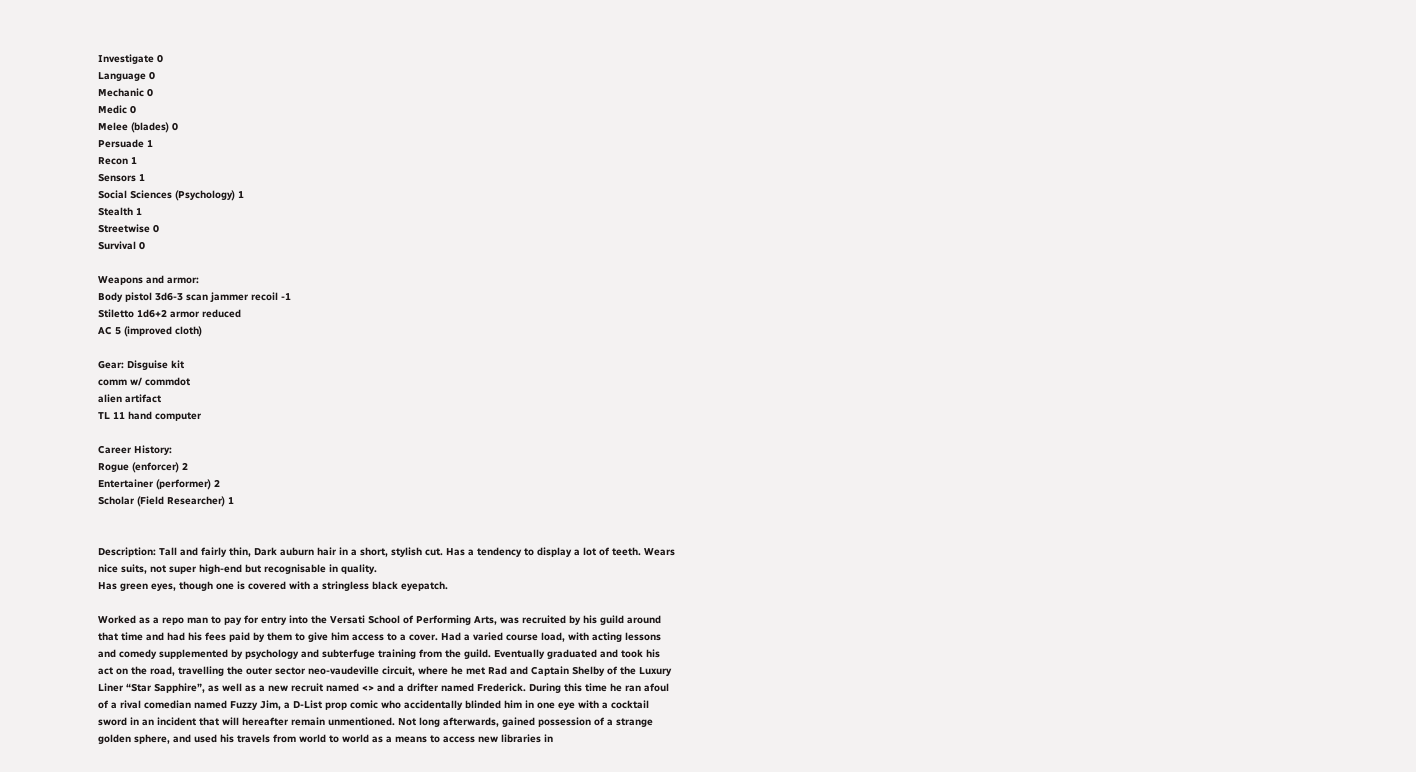Investigate 0
Language 0
Mechanic 0
Medic 0
Melee (blades) 0
Persuade 1
Recon 1
Sensors 1
Social Sciences (Psychology) 1
Stealth 1
Streetwise 0
Survival 0

Weapons and armor:
Body pistol 3d6-3 scan jammer recoil -1
Stiletto 1d6+2 armor reduced
AC 5 (improved cloth)

Gear: Disguise kit
comm w/ commdot
alien artifact
TL 11 hand computer

Career History:
Rogue (enforcer) 2
Entertainer (performer) 2
Scholar (Field Researcher) 1


Description: Tall and fairly thin, Dark auburn hair in a short, stylish cut. Has a tendency to display a lot of teeth. Wears nice suits, not super high-end but recognisable in quality.
Has green eyes, though one is covered with a stringless black eyepatch.

Worked as a repo man to pay for entry into the Versati School of Performing Arts, was recruited by his guild around that time and had his fees paid by them to give him access to a cover. Had a varied course load, with acting lessons and comedy supplemented by psychology and subterfuge training from the guild. Eventually graduated and took his act on the road, travelling the outer sector neo-vaudeville circuit, where he met Rad and Captain Shelby of the Luxury Liner “Star Sapphire”, as well as a new recruit named <> and a drifter named Frederick. During this time he ran afoul of a rival comedian named Fuzzy Jim, a D-List prop comic who accidentally blinded him in one eye with a cocktail sword in an incident that will hereafter remain unmentioned. Not long afterwards, gained possession of a strange golden sphere, and used his travels from world to world as a means to access new libraries in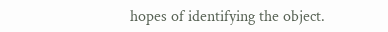hopes of identifying the object.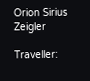Orion Sirius Zeigler

Traveller: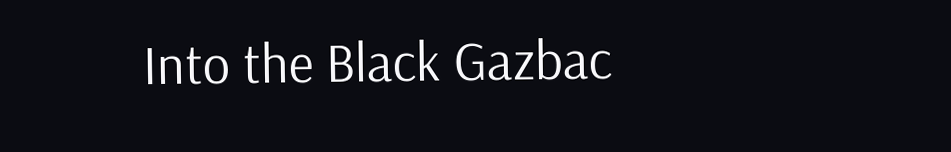Into the Black Gazbac